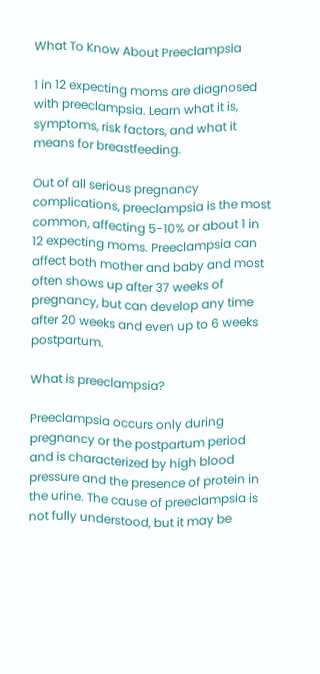What To Know About Preeclampsia

1 in 12 expecting moms are diagnosed with preeclampsia. Learn what it is, symptoms, risk factors, and what it means for breastfeeding.

Out of all serious pregnancy complications, preeclampsia is the most common, affecting 5-10% or about 1 in 12 expecting moms. Preeclampsia can affect both mother and baby and most often shows up after 37 weeks of pregnancy, but can develop any time after 20 weeks and even up to 6 weeks postpartum.

What is preeclampsia?

Preeclampsia occurs only during pregnancy or the postpartum period and is characterized by high blood pressure and the presence of protein in the urine. The cause of preeclampsia is not fully understood, but it may be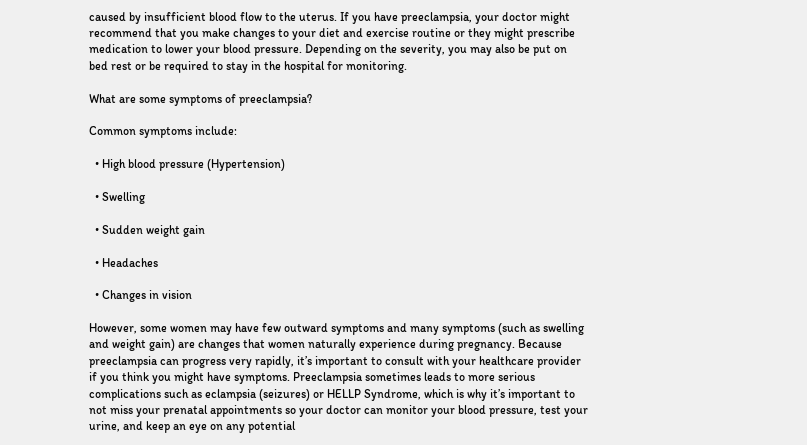caused by insufficient blood flow to the uterus. If you have preeclampsia, your doctor might recommend that you make changes to your diet and exercise routine or they might prescribe medication to lower your blood pressure. Depending on the severity, you may also be put on bed rest or be required to stay in the hospital for monitoring.

What are some symptoms of preeclampsia?

Common symptoms include:

  • High blood pressure (Hypertension)

  • Swelling

  • Sudden weight gain

  • Headaches

  • Changes in vision

However, some women may have few outward symptoms and many symptoms (such as swelling and weight gain) are changes that women naturally experience during pregnancy. Because preeclampsia can progress very rapidly, it’s important to consult with your healthcare provider if you think you might have symptoms. Preeclampsia sometimes leads to more serious complications such as eclampsia (seizures) or HELLP Syndrome, which is why it’s important to not miss your prenatal appointments so your doctor can monitor your blood pressure, test your urine, and keep an eye on any potential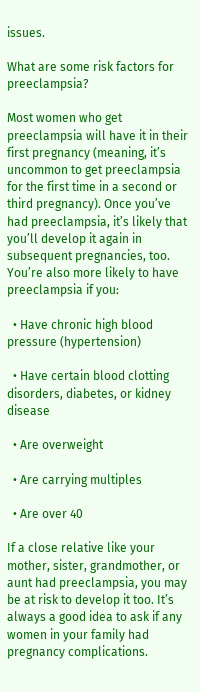issues.

What are some risk factors for preeclampsia?

Most women who get preeclampsia will have it in their first pregnancy (meaning, it’s uncommon to get preeclampsia for the first time in a second or third pregnancy). Once you’ve had preeclampsia, it’s likely that you’ll develop it again in subsequent pregnancies, too. You’re also more likely to have preeclampsia if you:

  • Have chronic high blood pressure (hypertension)

  • Have certain blood clotting disorders, diabetes, or kidney disease

  • Are overweight

  • Are carrying multiples

  • Are over 40

If a close relative like your mother, sister, grandmother, or aunt had preeclampsia, you may be at risk to develop it too. It’s always a good idea to ask if any women in your family had pregnancy complications.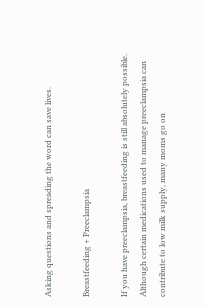Asking questions and spreading the word can save lives.

Breastfeeding + Preeclampsia

If you have preeclampsia, breastfeeding is still absolutely possible. Although certain medications used to manage preeclampsia can contribute to low milk supply, many moms go on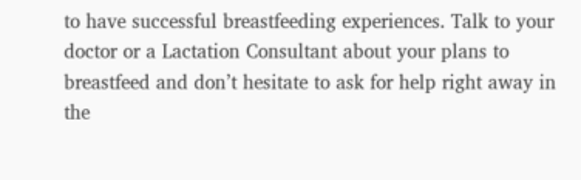to have successful breastfeeding experiences. Talk to your doctor or a Lactation Consultant about your plans to breastfeed and don’t hesitate to ask for help right away in the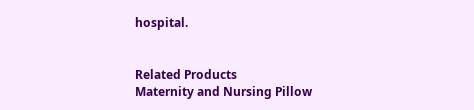hospital.


Related Products
Maternity and Nursing Pillow